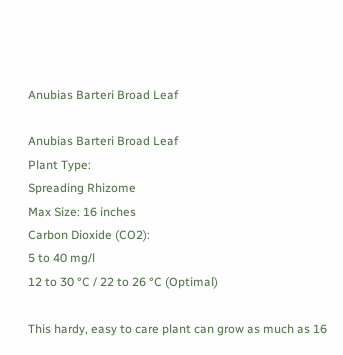Anubias Barteri Broad Leaf

Anubias Barteri Broad Leaf
Plant Type:
Spreading Rhizome
Max Size: 16 inches
Carbon Dioxide (CO2):
5 to 40 mg/l
12 to 30 °C / 22 to 26 °C (Optimal)

This hardy, easy to care plant can grow as much as 16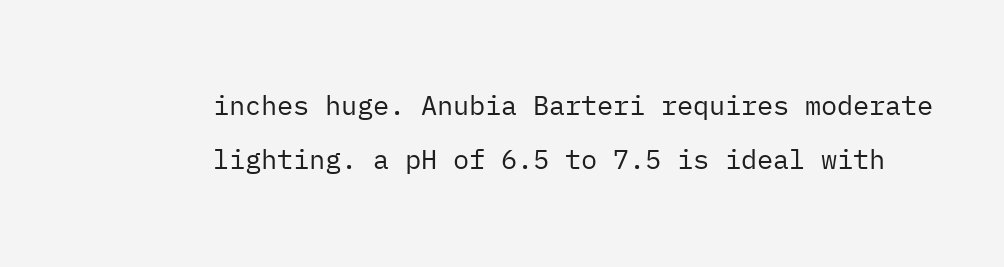inches huge. Anubia Barteri requires moderate lighting. a pH of 6.5 to 7.5 is ideal with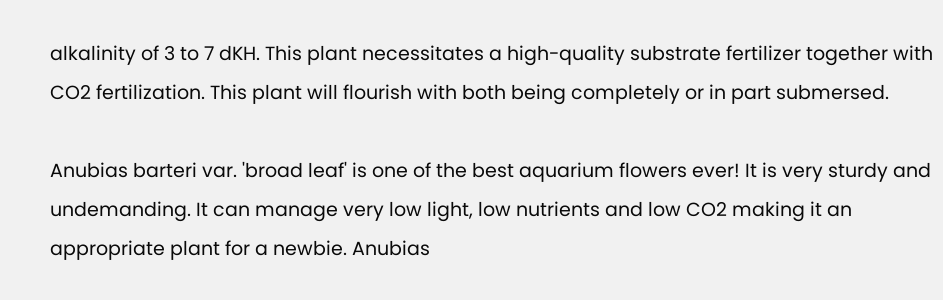alkalinity of 3 to 7 dKH. This plant necessitates a high-quality substrate fertilizer together with CO2 fertilization. This plant will flourish with both being completely or in part submersed.

Anubias barteri var. 'broad leaf' is one of the best aquarium flowers ever! It is very sturdy and undemanding. It can manage very low light, low nutrients and low CO2 making it an appropriate plant for a newbie. Anubias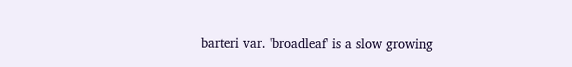barteri var. 'broadleaf' is a slow growing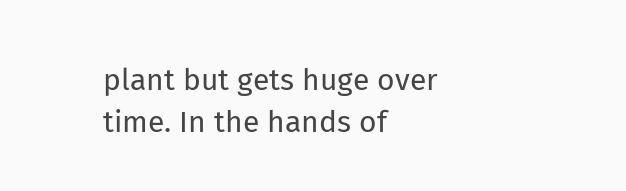plant but gets huge over time. In the hands of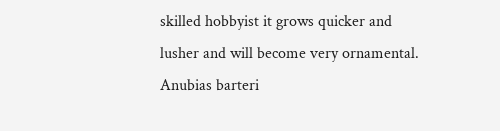skilled hobbyist it grows quicker and lusher and will become very ornamental. Anubias barteri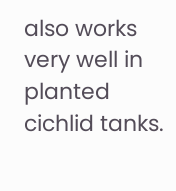also works very well in planted cichlid tanks.